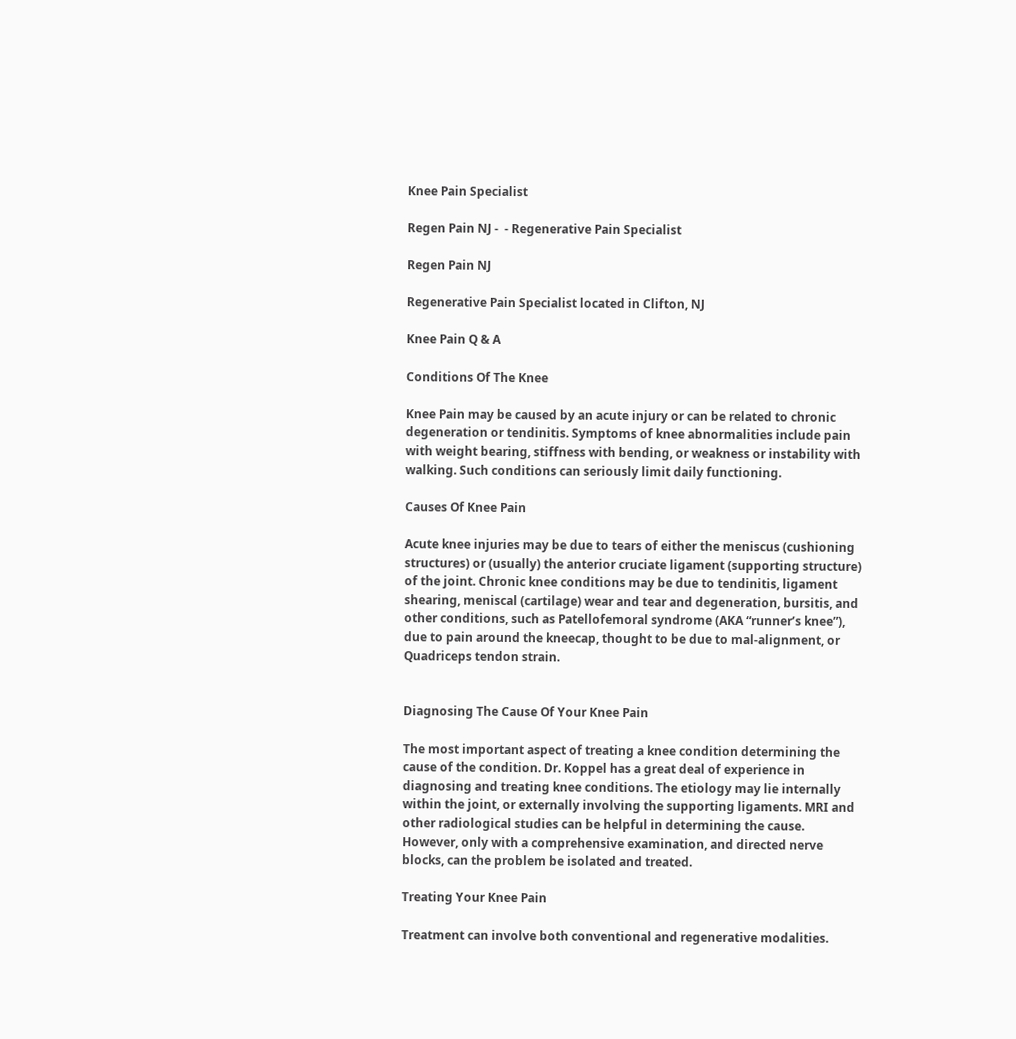Knee Pain Specialist

Regen Pain NJ -  - Regenerative Pain Specialist

Regen Pain NJ

Regenerative Pain Specialist located in Clifton, NJ

Knee Pain Q & A

Conditions Of The Knee

Knee Pain may be caused by an acute injury or can be related to chronic degeneration or tendinitis. Symptoms of knee abnormalities include pain with weight bearing, stiffness with bending, or weakness or instability with walking. Such conditions can seriously limit daily functioning.

Causes Of Knee Pain

Acute knee injuries may be due to tears of either the meniscus (cushioning structures) or (usually) the anterior cruciate ligament (supporting structure) of the joint. Chronic knee conditions may be due to tendinitis, ligament shearing, meniscal (cartilage) wear and tear and degeneration, bursitis, and other conditions, such as Patellofemoral syndrome (AKA “runner’s knee”), due to pain around the kneecap, thought to be due to mal-alignment, or Quadriceps tendon strain.


Diagnosing The Cause Of Your Knee Pain

The most important aspect of treating a knee condition determining the cause of the condition. Dr. Koppel has a great deal of experience in diagnosing and treating knee conditions. The etiology may lie internally within the joint, or externally involving the supporting ligaments. MRI and other radiological studies can be helpful in determining the cause. However, only with a comprehensive examination, and directed nerve blocks, can the problem be isolated and treated.

Treating Your Knee Pain

Treatment can involve both conventional and regenerative modalities.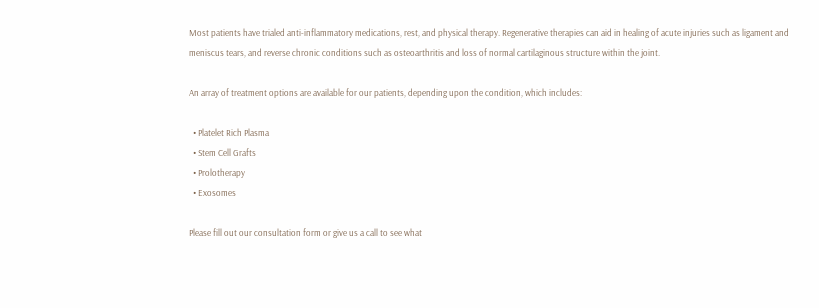Most patients have trialed anti-inflammatory medications, rest, and physical therapy. Regenerative therapies can aid in healing of acute injuries such as ligament and meniscus tears, and reverse chronic conditions such as osteoarthritis and loss of normal cartilaginous structure within the joint.

An array of treatment options are available for our patients, depending upon the condition, which includes:

  • Platelet Rich Plasma
  • Stem Cell Grafts
  • Prolotherapy
  • Exosomes

Please fill out our consultation form or give us a call to see what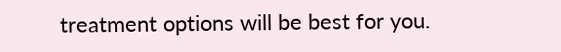treatment options will be best for you.